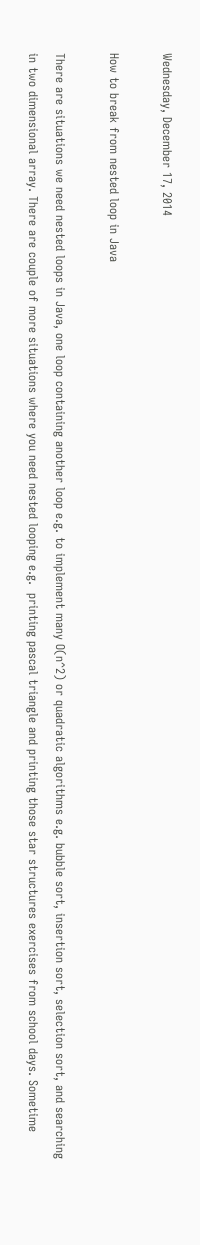Wednesday, December 17, 2014

How to break from nested loop in Java

There are situations we need nested loops in Java, one loop containing another loop e.g. to implement many O(n^2) or quadratic algorithms e.g. bubble sort, insertion sort, selection sort, and searching in two dimensional array. There are couple of more situations where you need nested looping e.g.  printing pascal triangle and printing those star structures exercises from school days. Sometime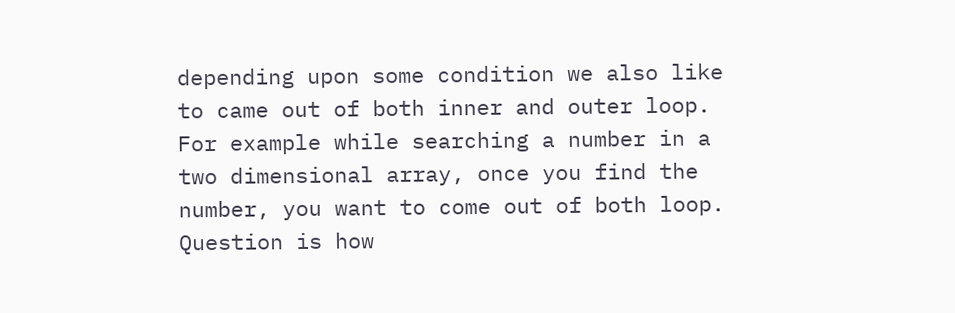depending upon some condition we also like to came out of both inner and outer loop. For example while searching a number in a two dimensional array, once you find the number, you want to come out of both loop. Question is how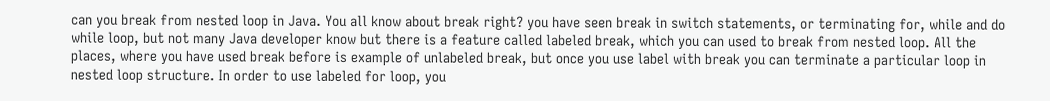can you break from nested loop in Java. You all know about break right? you have seen break in switch statements, or terminating for, while and do while loop, but not many Java developer know but there is a feature called labeled break, which you can used to break from nested loop. All the places, where you have used break before is example of unlabeled break, but once you use label with break you can terminate a particular loop in nested loop structure. In order to use labeled for loop, you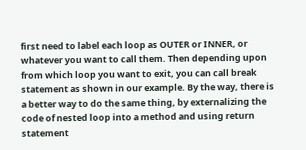first need to label each loop as OUTER or INNER, or whatever you want to call them. Then depending upon from which loop you want to exit, you can call break statement as shown in our example. By the way, there is a better way to do the same thing, by externalizing the code of nested loop into a method and using return statement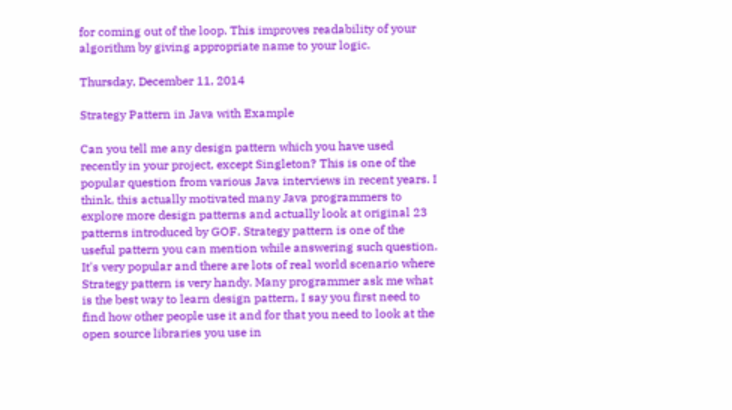for coming out of the loop. This improves readability of your algorithm by giving appropriate name to your logic.

Thursday, December 11, 2014

Strategy Pattern in Java with Example

Can you tell me any design pattern which you have used recently in your project, except Singleton? This is one of the popular question from various Java interviews in recent years. I think, this actually motivated many Java programmers to explore more design patterns and actually look at original 23 patterns introduced by GOF. Strategy pattern is one of the useful pattern you can mention while answering such question. It's very popular and there are lots of real world scenario where Strategy pattern is very handy. Many programmer ask me what is the best way to learn design pattern, I say you first need to find how other people use it and for that you need to look at the open source libraries you use in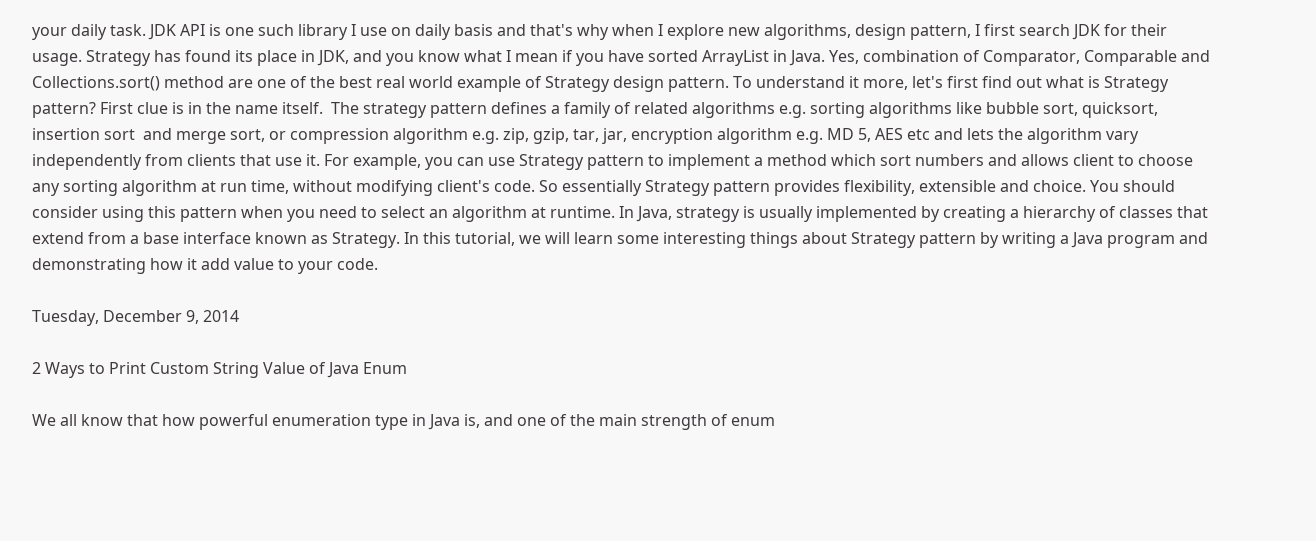your daily task. JDK API is one such library I use on daily basis and that's why when I explore new algorithms, design pattern, I first search JDK for their usage. Strategy has found its place in JDK, and you know what I mean if you have sorted ArrayList in Java. Yes, combination of Comparator, Comparable and Collections.sort() method are one of the best real world example of Strategy design pattern. To understand it more, let's first find out what is Strategy pattern? First clue is in the name itself.  The strategy pattern defines a family of related algorithms e.g. sorting algorithms like bubble sort, quicksort, insertion sort  and merge sort, or compression algorithm e.g. zip, gzip, tar, jar, encryption algorithm e.g. MD 5, AES etc and lets the algorithm vary independently from clients that use it. For example, you can use Strategy pattern to implement a method which sort numbers and allows client to choose any sorting algorithm at run time, without modifying client's code. So essentially Strategy pattern provides flexibility, extensible and choice. You should consider using this pattern when you need to select an algorithm at runtime. In Java, strategy is usually implemented by creating a hierarchy of classes that extend from a base interface known as Strategy. In this tutorial, we will learn some interesting things about Strategy pattern by writing a Java program and demonstrating how it add value to your code.

Tuesday, December 9, 2014

2 Ways to Print Custom String Value of Java Enum

We all know that how powerful enumeration type in Java is, and one of the main strength of enum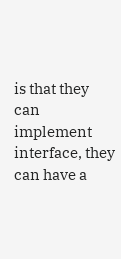is that they can implement interface, they can have a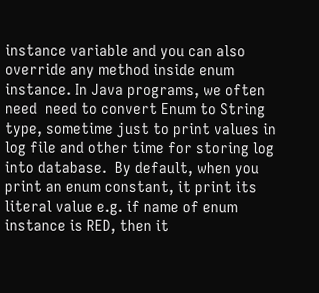instance variable and you can also override any method inside enum instance. In Java programs, we often need  need to convert Enum to String type, sometime just to print values in log file and other time for storing log into database.  By default, when you print an enum constant, it print its literal value e.g. if name of enum instance is RED, then it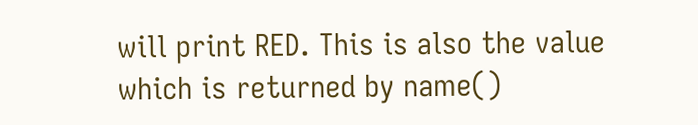will print RED. This is also the value which is returned by name()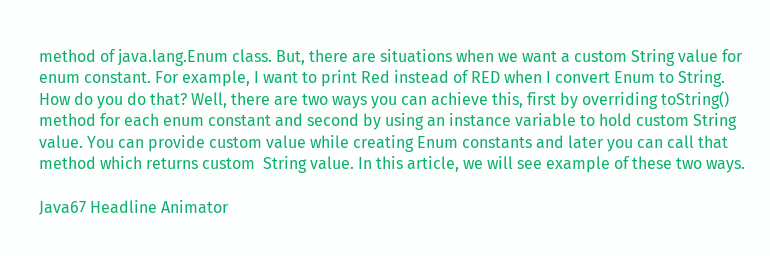method of java.lang.Enum class. But, there are situations when we want a custom String value for enum constant. For example, I want to print Red instead of RED when I convert Enum to String. How do you do that? Well, there are two ways you can achieve this, first by overriding toString() method for each enum constant and second by using an instance variable to hold custom String value. You can provide custom value while creating Enum constants and later you can call that method which returns custom  String value. In this article, we will see example of these two ways.

Java67 Headline Animator